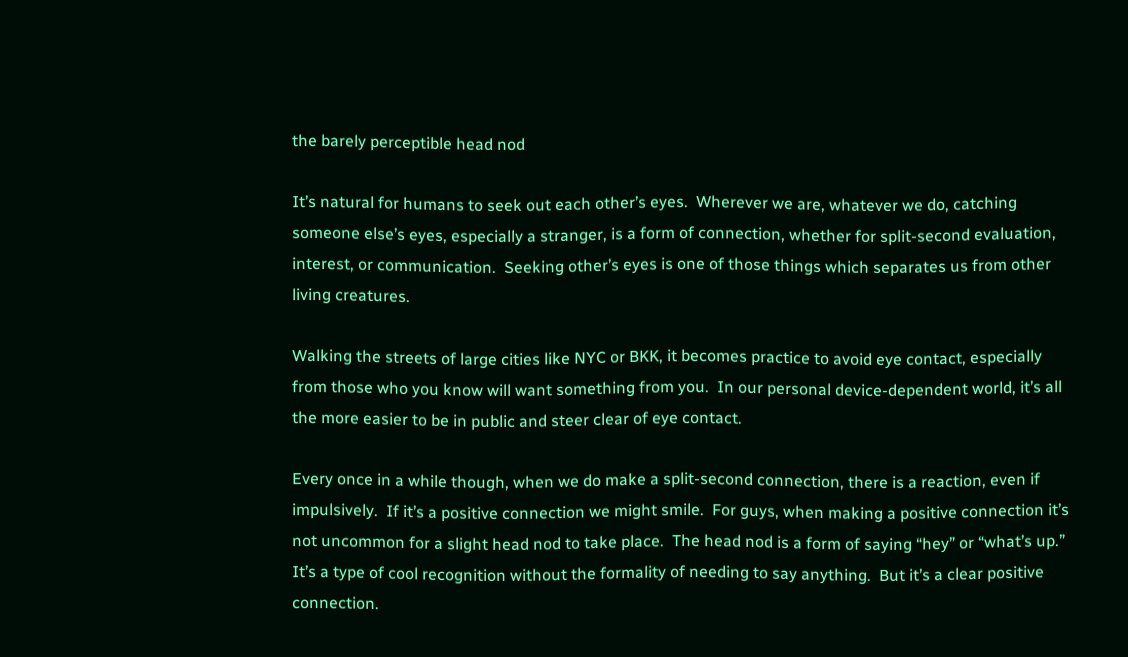the barely perceptible head nod

It’s natural for humans to seek out each other’s eyes.  Wherever we are, whatever we do, catching someone else’s eyes, especially a stranger, is a form of connection, whether for split-second evaluation, interest, or communication.  Seeking other’s eyes is one of those things which separates us from other living creatures.

Walking the streets of large cities like NYC or BKK, it becomes practice to avoid eye contact, especially from those who you know will want something from you.  In our personal device-dependent world, it’s all the more easier to be in public and steer clear of eye contact.

Every once in a while though, when we do make a split-second connection, there is a reaction, even if impulsively.  If it’s a positive connection we might smile.  For guys, when making a positive connection it’s not uncommon for a slight head nod to take place.  The head nod is a form of saying “hey” or “what’s up.”  It’s a type of cool recognition without the formality of needing to say anything.  But it’s a clear positive connection.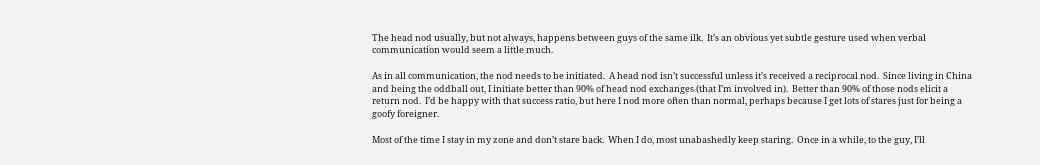The head nod usually, but not always, happens between guys of the same ilk.  It’s an obvious yet subtle gesture used when verbal communication would seem a little much.

As in all communication, the nod needs to be initiated.  A head nod isn’t successful unless it’s received a reciprocal nod.  Since living in China and being the oddball out, I initiate better than 90% of head nod exchanges (that I’m involved in).  Better than 90% of those nods elicit a return nod.  I’d be happy with that success ratio, but here I nod more often than normal, perhaps because I get lots of stares just for being a goofy foreigner.

Most of the time I stay in my zone and don’t stare back.  When I do, most unabashedly keep staring.  Once in a while, to the guy, I’ll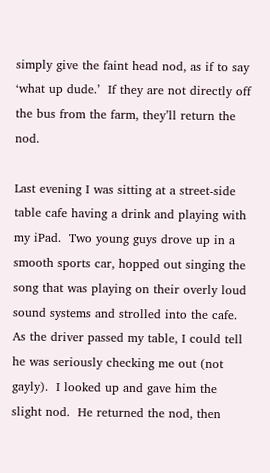simply give the faint head nod, as if to say ‘what up dude.’  If they are not directly off the bus from the farm, they’ll return the nod.

Last evening I was sitting at a street-side table cafe having a drink and playing with my iPad.  Two young guys drove up in a smooth sports car, hopped out singing the song that was playing on their overly loud sound systems and strolled into the cafe.  As the driver passed my table, I could tell he was seriously checking me out (not gayly).  I looked up and gave him the slight nod.  He returned the nod, then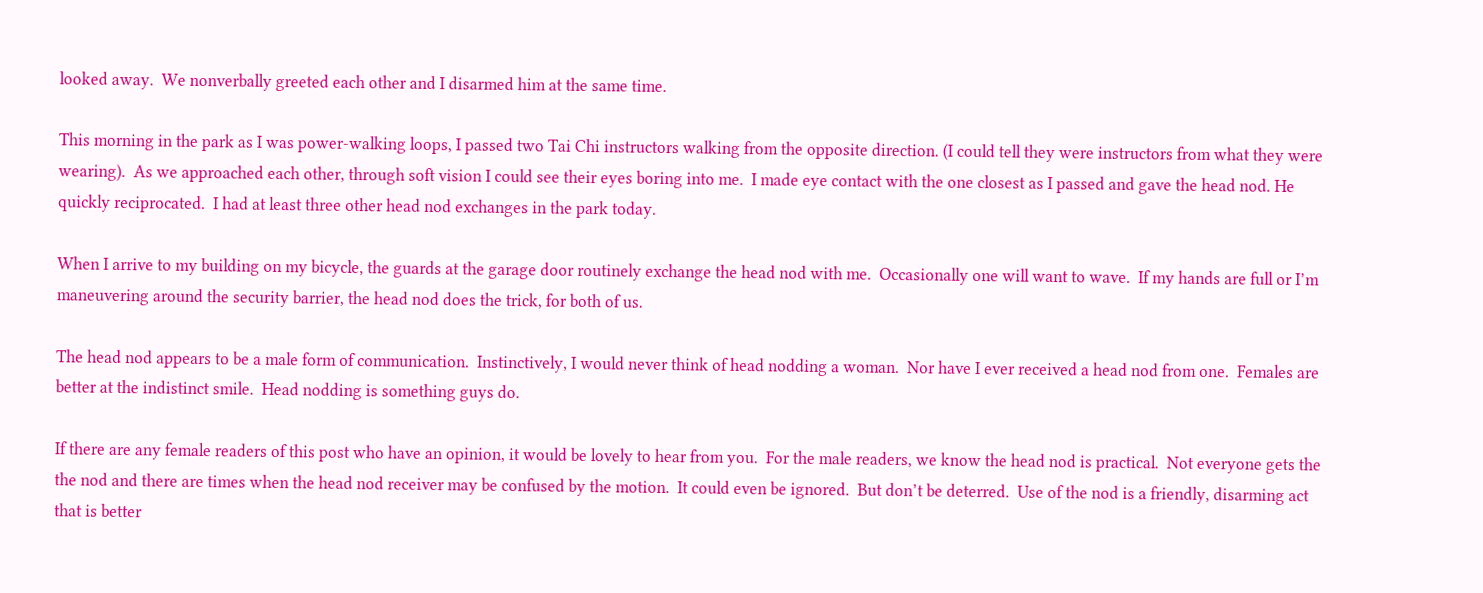looked away.  We nonverbally greeted each other and I disarmed him at the same time.

This morning in the park as I was power-walking loops, I passed two Tai Chi instructors walking from the opposite direction. (I could tell they were instructors from what they were wearing).  As we approached each other, through soft vision I could see their eyes boring into me.  I made eye contact with the one closest as I passed and gave the head nod. He quickly reciprocated.  I had at least three other head nod exchanges in the park today.

When I arrive to my building on my bicycle, the guards at the garage door routinely exchange the head nod with me.  Occasionally one will want to wave.  If my hands are full or I’m maneuvering around the security barrier, the head nod does the trick, for both of us.

The head nod appears to be a male form of communication.  Instinctively, I would never think of head nodding a woman.  Nor have I ever received a head nod from one.  Females are better at the indistinct smile.  Head nodding is something guys do.

If there are any female readers of this post who have an opinion, it would be lovely to hear from you.  For the male readers, we know the head nod is practical.  Not everyone gets the the nod and there are times when the head nod receiver may be confused by the motion.  It could even be ignored.  But don’t be deterred.  Use of the nod is a friendly, disarming act that is better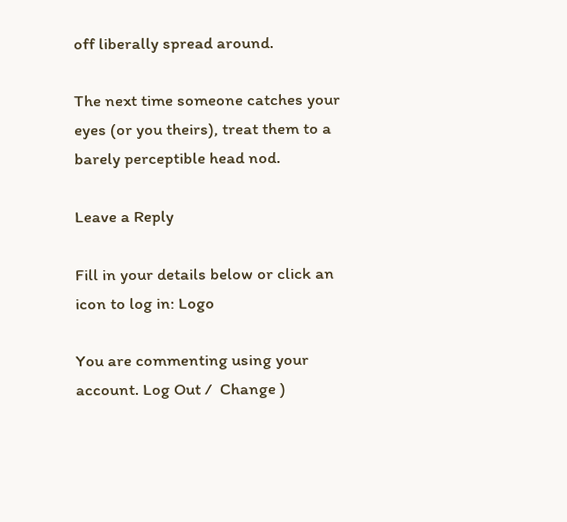off liberally spread around.

The next time someone catches your eyes (or you theirs), treat them to a barely perceptible head nod.

Leave a Reply

Fill in your details below or click an icon to log in: Logo

You are commenting using your account. Log Out /  Change )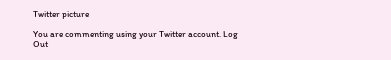Twitter picture

You are commenting using your Twitter account. Log Out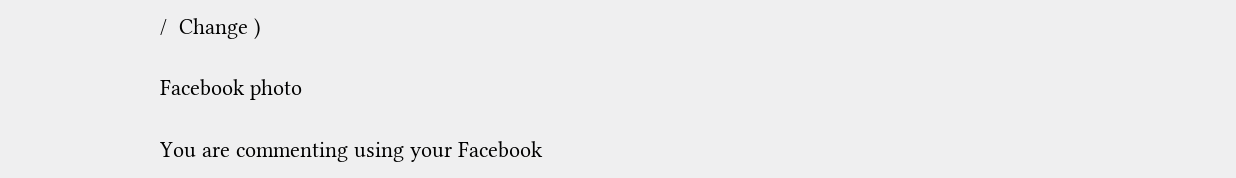/  Change )

Facebook photo

You are commenting using your Facebook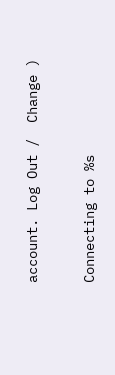account. Log Out /  Change )

Connecting to %s